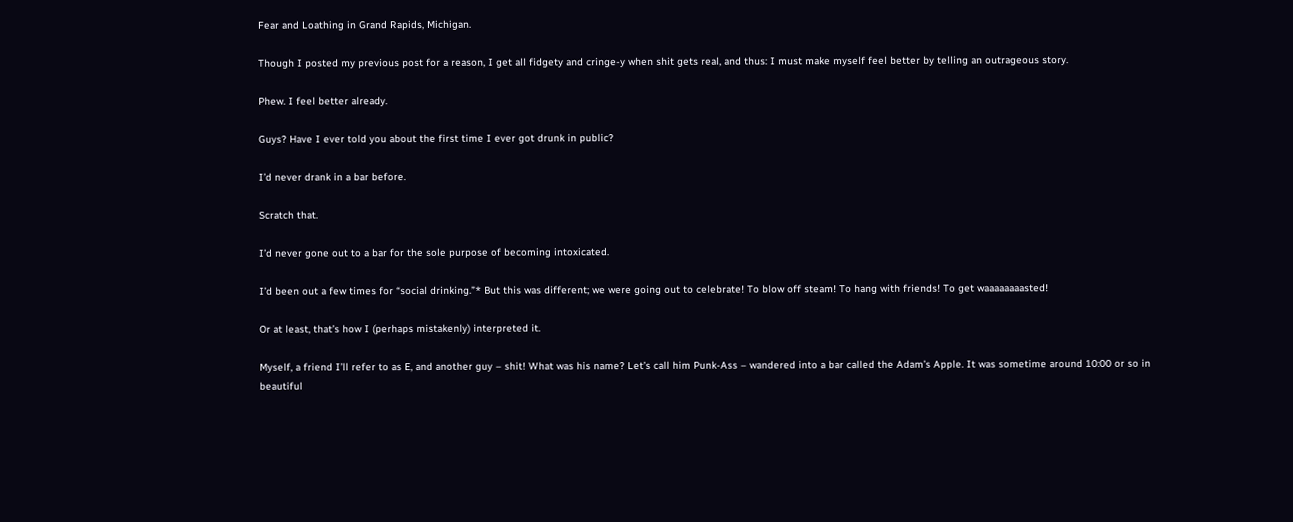Fear and Loathing in Grand Rapids, Michigan.

Though I posted my previous post for a reason, I get all fidgety and cringe-y when shit gets real, and thus: I must make myself feel better by telling an outrageous story.

Phew. I feel better already.

Guys? Have I ever told you about the first time I ever got drunk in public?

I’d never drank in a bar before.

Scratch that.

I’d never gone out to a bar for the sole purpose of becoming intoxicated.

I’d been out a few times for “social drinking.”* But this was different; we were going out to celebrate! To blow off steam! To hang with friends! To get waaaaaaaasted!

Or at least, that’s how I (perhaps mistakenly) interpreted it.

Myself, a friend I’ll refer to as E, and another guy – shit! What was his name? Let’s call him Punk-Ass – wandered into a bar called the Adam’s Apple. It was sometime around 10:00 or so in beautiful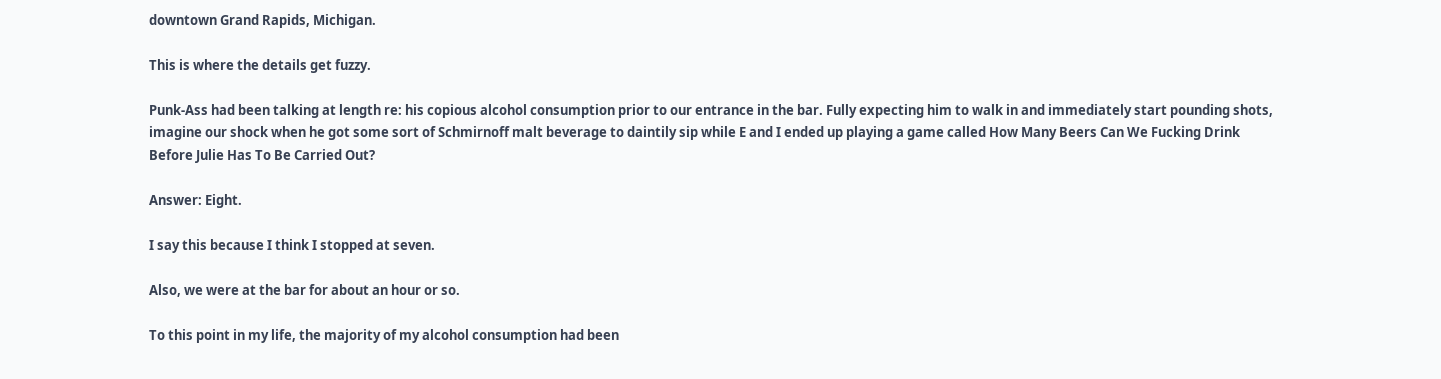downtown Grand Rapids, Michigan.

This is where the details get fuzzy.

Punk-Ass had been talking at length re: his copious alcohol consumption prior to our entrance in the bar. Fully expecting him to walk in and immediately start pounding shots, imagine our shock when he got some sort of Schmirnoff malt beverage to daintily sip while E and I ended up playing a game called How Many Beers Can We Fucking Drink Before Julie Has To Be Carried Out?

Answer: Eight.

I say this because I think I stopped at seven.

Also, we were at the bar for about an hour or so.

To this point in my life, the majority of my alcohol consumption had been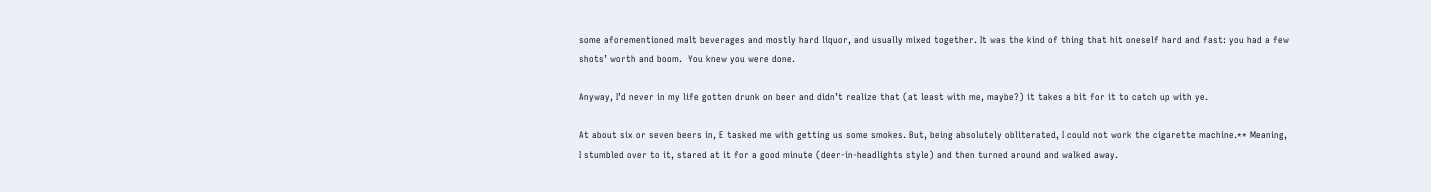some aforementioned malt beverages and mostly hard liquor, and usually mixed together. It was the kind of thing that hit oneself hard and fast: you had a few shots’ worth and boom.  You knew you were done.

Anyway, I’d never in my life gotten drunk on beer and didn’t realize that (at least with me, maybe?) it takes a bit for it to catch up with ye.

At about six or seven beers in, E tasked me with getting us some smokes. But, being absolutely obliterated, I could not work the cigarette machine.** Meaning, I stumbled over to it, stared at it for a good minute (deer-in-headlights style) and then turned around and walked away.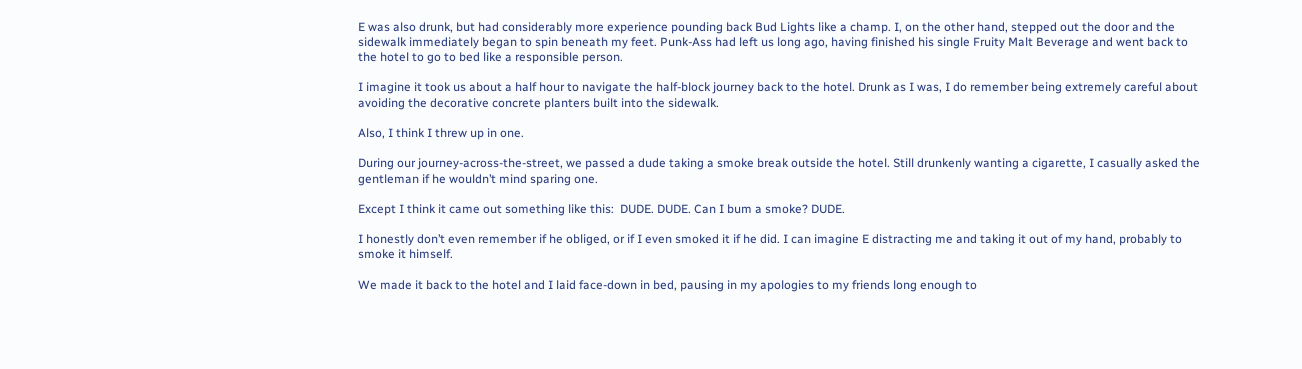E was also drunk, but had considerably more experience pounding back Bud Lights like a champ. I, on the other hand, stepped out the door and the sidewalk immediately began to spin beneath my feet. Punk-Ass had left us long ago, having finished his single Fruity Malt Beverage and went back to the hotel to go to bed like a responsible person.

I imagine it took us about a half hour to navigate the half-block journey back to the hotel. Drunk as I was, I do remember being extremely careful about avoiding the decorative concrete planters built into the sidewalk.

Also, I think I threw up in one.

During our journey-across-the-street, we passed a dude taking a smoke break outside the hotel. Still drunkenly wanting a cigarette, I casually asked the gentleman if he wouldn’t mind sparing one.

Except I think it came out something like this:  DUDE. DUDE. Can I bum a smoke? DUDE.

I honestly don’t even remember if he obliged, or if I even smoked it if he did. I can imagine E distracting me and taking it out of my hand, probably to smoke it himself.

We made it back to the hotel and I laid face-down in bed, pausing in my apologies to my friends long enough to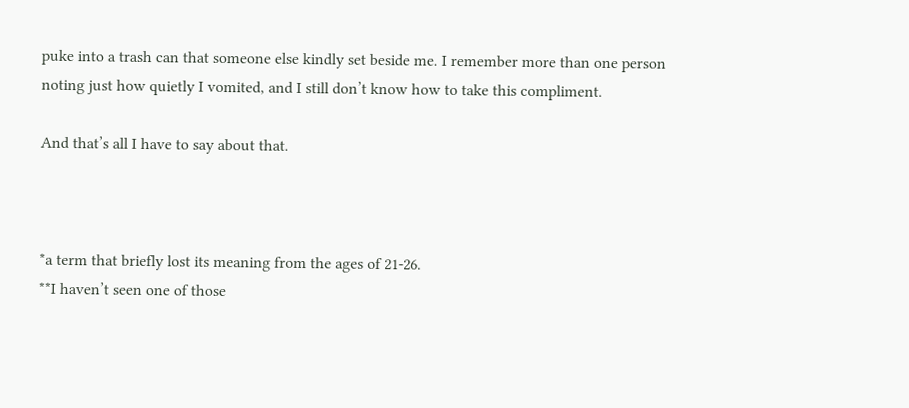puke into a trash can that someone else kindly set beside me. I remember more than one person noting just how quietly I vomited, and I still don’t know how to take this compliment.

And that’s all I have to say about that.



*a term that briefly lost its meaning from the ages of 21-26.
**I haven’t seen one of those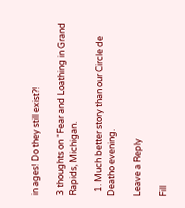in ages! Do they still exist?!

3 thoughts on “Fear and Loathing in Grand Rapids, Michigan.

  1. Much better story than our Circle de Deatho evening.

Leave a Reply

Fill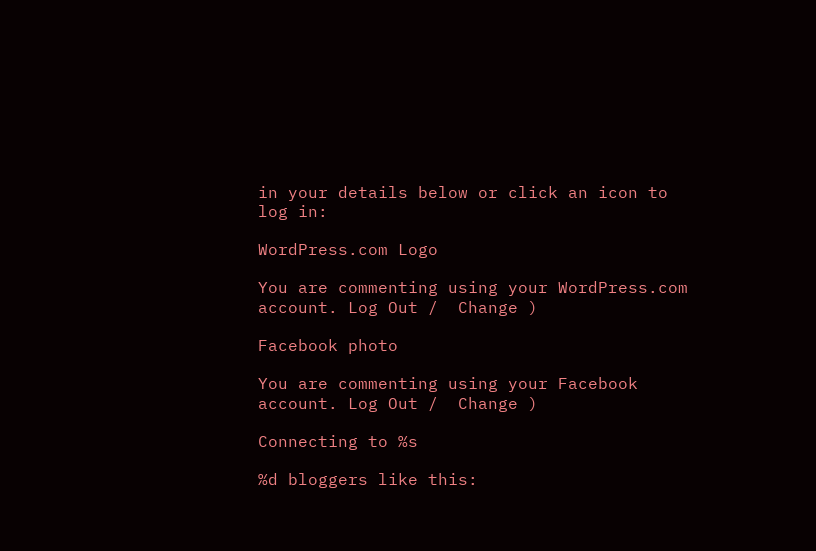in your details below or click an icon to log in:

WordPress.com Logo

You are commenting using your WordPress.com account. Log Out /  Change )

Facebook photo

You are commenting using your Facebook account. Log Out /  Change )

Connecting to %s

%d bloggers like this: